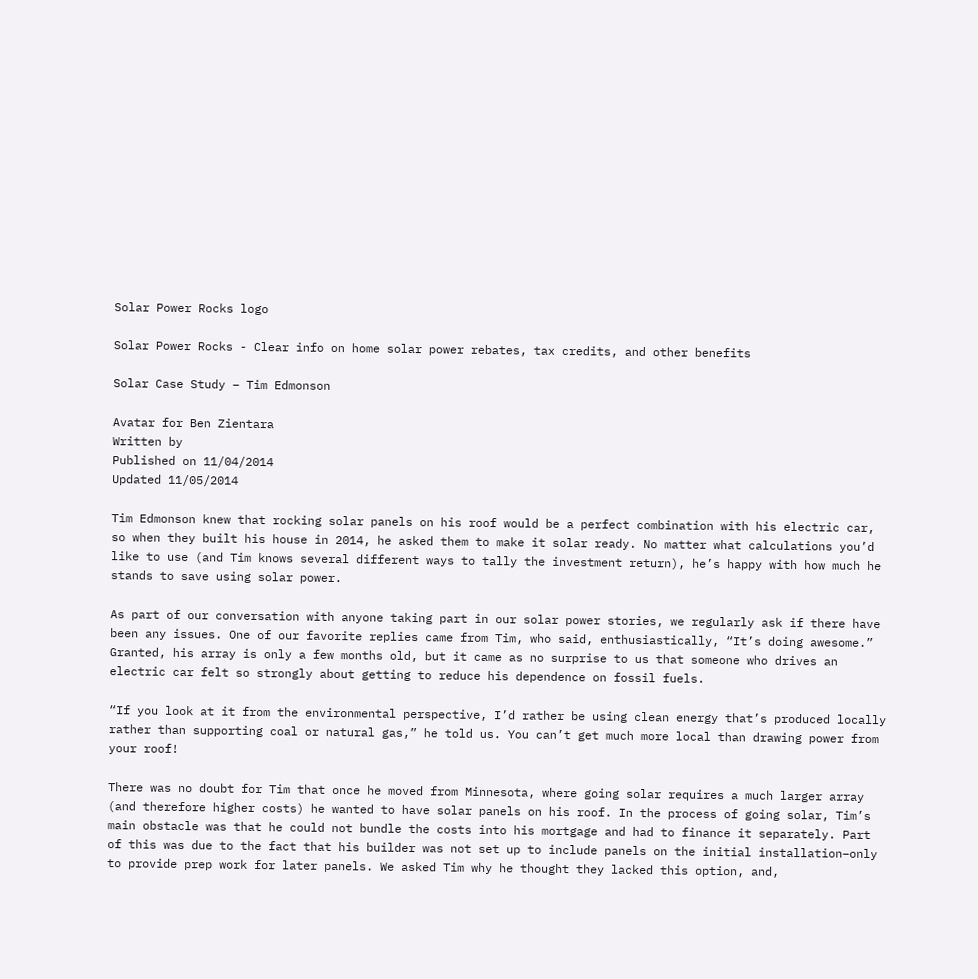Solar Power Rocks logo

Solar Power Rocks - Clear info on home solar power rebates, tax credits, and other benefits

Solar Case Study – Tim Edmonson

Avatar for Ben Zientara
Written by
Published on 11/04/2014
Updated 11/05/2014

Tim Edmonson knew that rocking solar panels on his roof would be a perfect combination with his electric car, so when they built his house in 2014, he asked them to make it solar ready. No matter what calculations you’d like to use (and Tim knows several different ways to tally the investment return), he’s happy with how much he stands to save using solar power.

As part of our conversation with anyone taking part in our solar power stories, we regularly ask if there have been any issues. One of our favorite replies came from Tim, who said, enthusiastically, “It’s doing awesome.” Granted, his array is only a few months old, but it came as no surprise to us that someone who drives an electric car felt so strongly about getting to reduce his dependence on fossil fuels.

“If you look at it from the environmental perspective, I’d rather be using clean energy that’s produced locally rather than supporting coal or natural gas,” he told us. You can’t get much more local than drawing power from your roof!

There was no doubt for Tim that once he moved from Minnesota, where going solar requires a much larger array (and therefore higher costs) he wanted to have solar panels on his roof. In the process of going solar, Tim’s main obstacle was that he could not bundle the costs into his mortgage and had to finance it separately. Part of this was due to the fact that his builder was not set up to include panels on the initial installation–only to provide prep work for later panels. We asked Tim why he thought they lacked this option, and,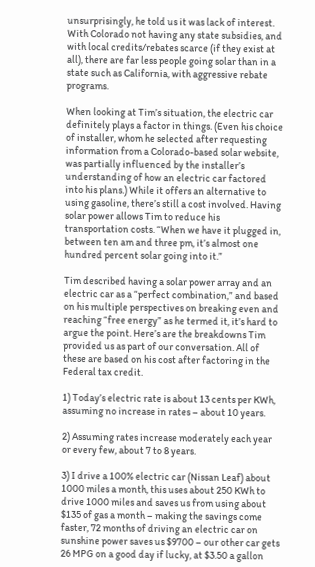unsurprisingly, he told us it was lack of interest. With Colorado not having any state subsidies, and with local credits/rebates scarce (if they exist at all), there are far less people going solar than in a state such as California, with aggressive rebate programs.

When looking at Tim’s situation, the electric car definitely plays a factor in things. (Even his choice of installer, whom he selected after requesting information from a Colorado-based solar website, was partially influenced by the installer’s understanding of how an electric car factored into his plans.) While it offers an alternative to using gasoline, there’s still a cost involved. Having solar power allows Tim to reduce his transportation costs. “When we have it plugged in, between ten am and three pm, it’s almost one hundred percent solar going into it.”

Tim described having a solar power array and an electric car as a “perfect combination,” and based on his multiple perspectives on breaking even and reaching “free energy” as he termed it, it’s hard to argue the point. Here’s are the breakdowns Tim provided us as part of our conversation. All of these are based on his cost after factoring in the Federal tax credit.

1) Today’s electric rate is about 13 cents per KWh, assuming no increase in rates – about 10 years.

2) Assuming rates increase moderately each year or every few, about 7 to 8 years.

3) I drive a 100% electric car (Nissan Leaf) about 1000 miles a month, this uses about 250 KWh to drive 1000 miles and saves us from using about $135 of gas a month – making the savings come faster, 72 months of driving an electric car on sunshine power saves us $9700 – our other car gets 26 MPG on a good day if lucky, at $3.50 a gallon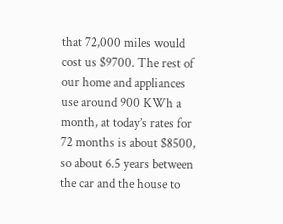that 72,000 miles would cost us $9700. The rest of our home and appliances use around 900 KWh a month, at today’s rates for 72 months is about $8500, so about 6.5 years between the car and the house to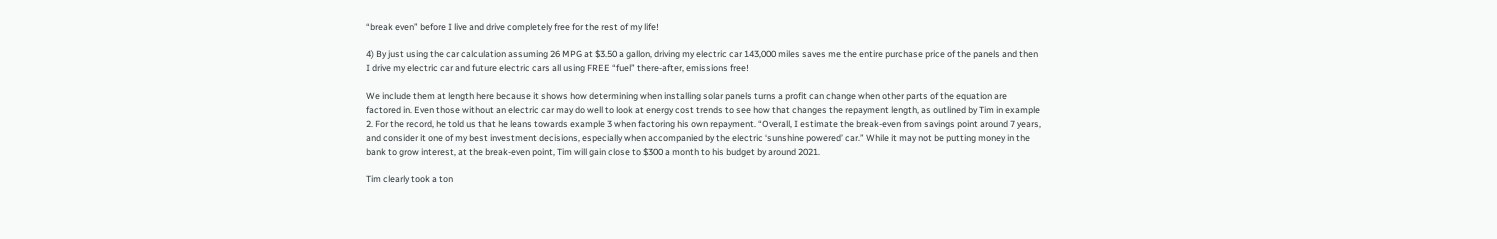“break even” before I live and drive completely free for the rest of my life!

4) By just using the car calculation assuming 26 MPG at $3.50 a gallon, driving my electric car 143,000 miles saves me the entire purchase price of the panels and then I drive my electric car and future electric cars all using FREE “fuel” there-after, emissions free!

We include them at length here because it shows how determining when installing solar panels turns a profit can change when other parts of the equation are factored in. Even those without an electric car may do well to look at energy cost trends to see how that changes the repayment length, as outlined by Tim in example 2. For the record, he told us that he leans towards example 3 when factoring his own repayment. “Overall, I estimate the break-even from savings point around 7 years, and consider it one of my best investment decisions, especially when accompanied by the electric ‘sunshine powered’ car.” While it may not be putting money in the bank to grow interest, at the break-even point, Tim will gain close to $300 a month to his budget by around 2021.

Tim clearly took a ton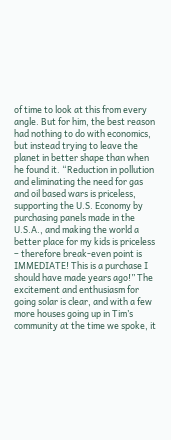of time to look at this from every angle. But for him, the best reason had nothing to do with economics, but instead trying to leave the planet in better shape than when he found it. “Reduction in pollution and eliminating the need for gas and oil based wars is priceless, supporting the U.S. Economy by purchasing panels made in the U.S.A., and making the world a better place for my kids is priceless – therefore break-even point is IMMEDIATE! This is a purchase I should have made years ago!” The excitement and enthusiasm for going solar is clear, and with a few more houses going up in Tim’s community at the time we spoke, it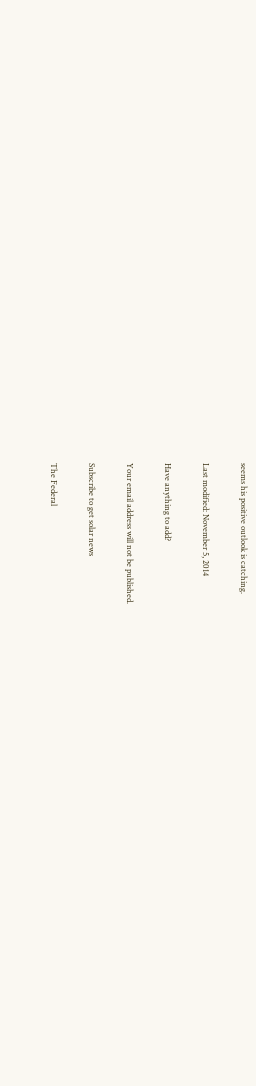seems his positive outlook is catching.

Last modified: November 5, 2014

Have anything to add?

Your email address will not be published.

Subscribe to get solar news

The Federal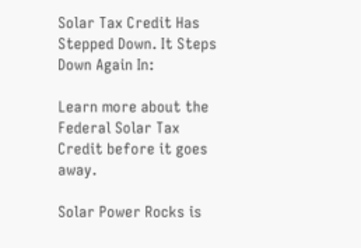Solar Tax Credit Has Stepped Down. It Steps Down Again In:

Learn more about the Federal Solar Tax Credit before it goes away.

Solar Power Rocks is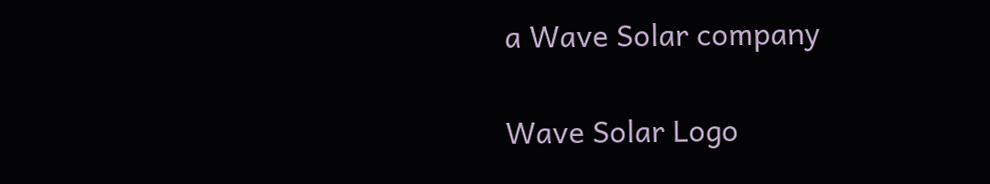a Wave Solar company

Wave Solar Logo